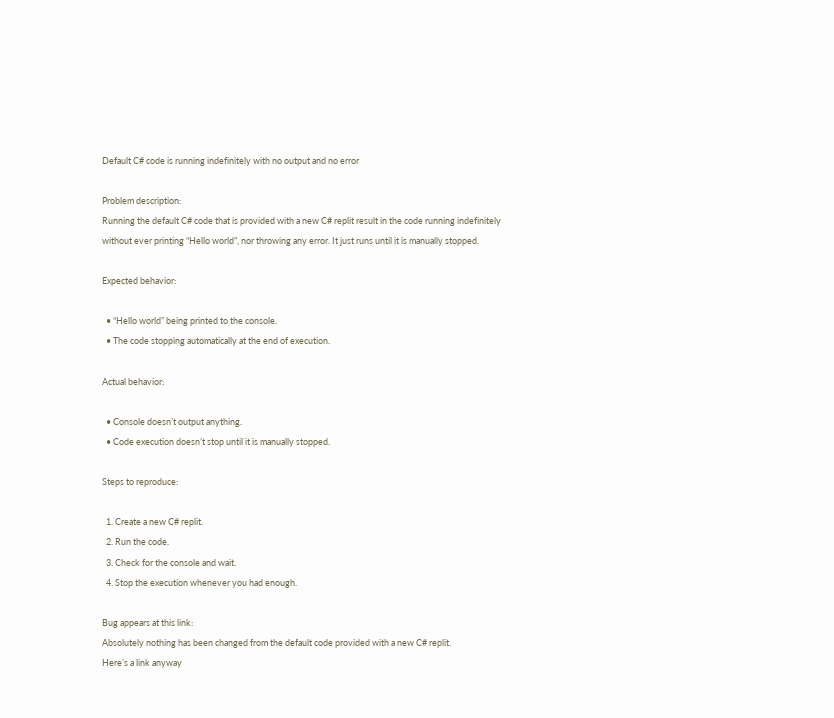Default C# code is running indefinitely with no output and no error

Problem description:
Running the default C# code that is provided with a new C# replit result in the code running indefinitely without ever printing “Hello world”, nor throwing any error. It just runs until it is manually stopped.

Expected behavior:

  • “Hello world” being printed to the console.
  • The code stopping automatically at the end of execution.

Actual behavior:

  • Console doesn’t output anything.
  • Code execution doesn’t stop until it is manually stopped.

Steps to reproduce:

  1. Create a new C# replit.
  2. Run the code.
  3. Check for the console and wait.
  4. Stop the execution whenever you had enough.

Bug appears at this link:
Absolutely nothing has been changed from the default code provided with a new C# replit.
Here’s a link anyway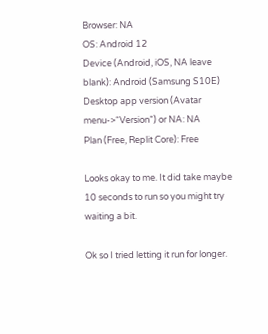Browser: NA
OS: Android 12
Device (Android, iOS, NA leave blank): Android (Samsung S10E)
Desktop app version (Avatar menu->“Version”) or NA: NA
Plan (Free, Replit Core): Free

Looks okay to me. It did take maybe 10 seconds to run so you might try waiting a bit.

Ok so I tried letting it run for longer.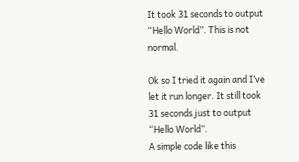It took 31 seconds to output “Hello World”. This is not normal.

Ok so I tried it again and I’ve let it run longer. It still took 31 seconds just to output “Hello World”.
A simple code like this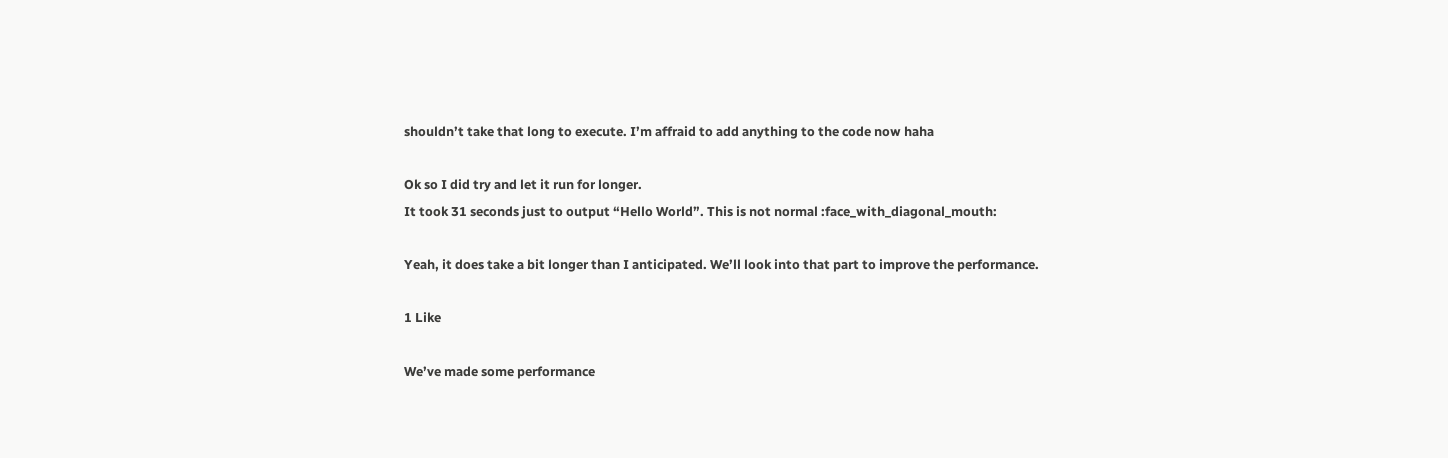shouldn’t take that long to execute. I’m affraid to add anything to the code now haha

Ok so I did try and let it run for longer.
It took 31 seconds just to output “Hello World”. This is not normal :face_with_diagonal_mouth:

Yeah, it does take a bit longer than I anticipated. We’ll look into that part to improve the performance.

1 Like

We’ve made some performance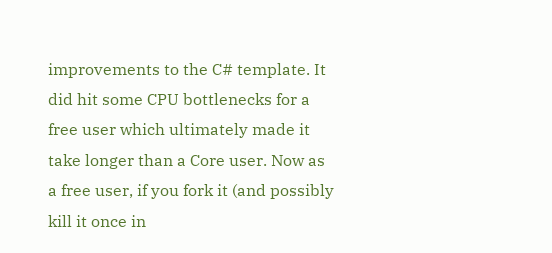improvements to the C# template. It did hit some CPU bottlenecks for a free user which ultimately made it take longer than a Core user. Now as a free user, if you fork it (and possibly kill it once in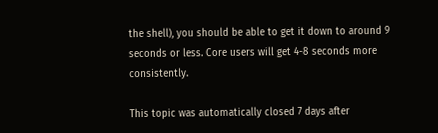the shell), you should be able to get it down to around 9 seconds or less. Core users will get 4-8 seconds more consistently.

This topic was automatically closed 7 days after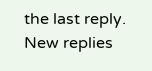the last reply. New replies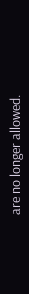are no longer allowed.